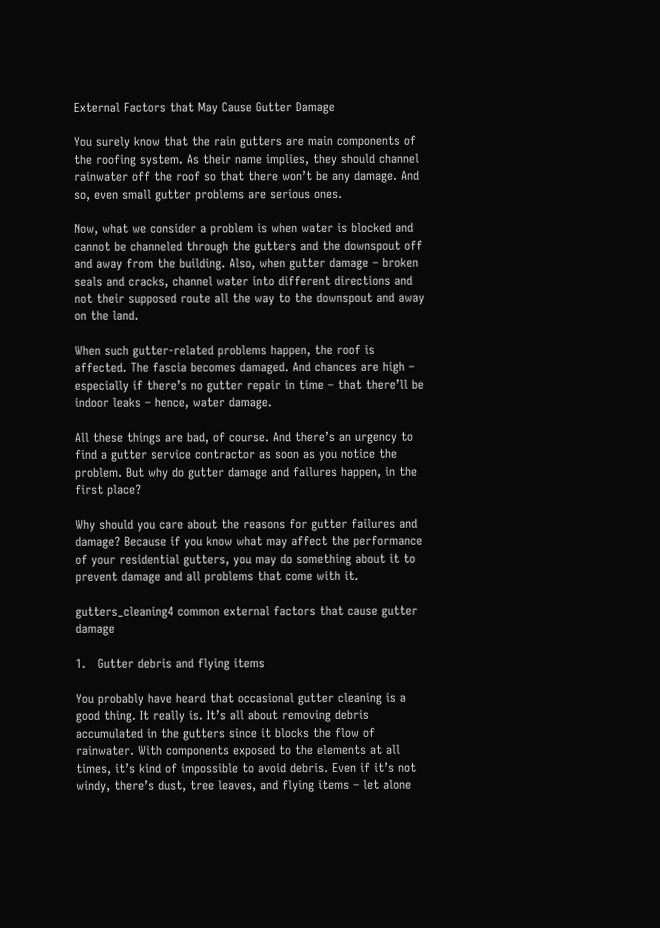External Factors that May Cause Gutter Damage

You surely know that the rain gutters are main components of the roofing system. As their name implies, they should channel rainwater off the roof so that there won’t be any damage. And so, even small gutter problems are serious ones.

Now, what we consider a problem is when water is blocked and cannot be channeled through the gutters and the downspout off and away from the building. Also, when gutter damage – broken seals and cracks, channel water into different directions and not their supposed route all the way to the downspout and away on the land.

When such gutter-related problems happen, the roof is affected. The fascia becomes damaged. And chances are high – especially if there’s no gutter repair in time – that there’ll be indoor leaks – hence, water damage.

All these things are bad, of course. And there’s an urgency to find a gutter service contractor as soon as you notice the problem. But why do gutter damage and failures happen, in the first place?

Why should you care about the reasons for gutter failures and damage? Because if you know what may affect the performance of your residential gutters, you may do something about it to prevent damage and all problems that come with it.

gutters_cleaning4 common external factors that cause gutter damage

1.   Gutter debris and flying items

You probably have heard that occasional gutter cleaning is a good thing. It really is. It’s all about removing debris accumulated in the gutters since it blocks the flow of rainwater. With components exposed to the elements at all times, it’s kind of impossible to avoid debris. Even if it’s not windy, there’s dust, tree leaves, and flying items – let alone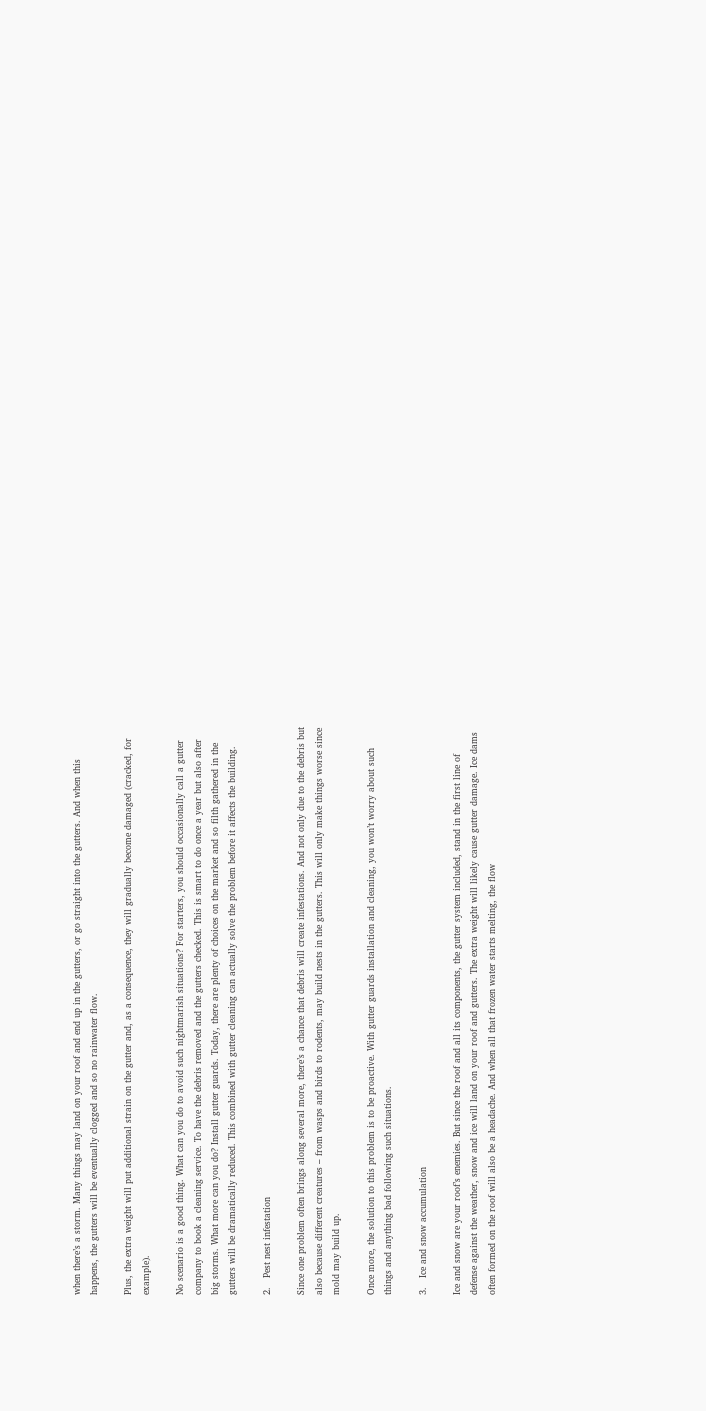when there’s a storm. Many things may land on your roof and end up in the gutters, or go straight into the gutters. And when this happens, the gutters will be eventually clogged and so no rainwater flow.

Plus, the extra weight will put additional strain on the gutter and, as a consequence, they will gradually become damaged (cracked, for example).

No scenario is a good thing. What can you do to avoid such nightmarish situations? For starters, you should occasionally call a gutter company to book a cleaning service. To have the debris removed and the gutters checked. This is smart to do once a year but also after big storms. What more can you do? Install gutter guards. Today, there are plenty of choices on the market and so filth gathered in the gutters will be dramatically reduced. This combined with gutter cleaning can actually solve the problem before it affects the building.

2.   Pest nest infestation

Since one problem often brings along several more, there’s a chance that debris will create infestations. And not only due to the debris but also because different creatures – from wasps and birds to rodents, may build nests in the gutters. This will only make things worse since mold may build up.

Once more, the solution to this problem is to be proactive. With gutter guards installation and cleaning, you won’t worry about such things and anything bad following such situations.

3.   Ice and snow accumulation

Ice and snow are your roof’s enemies. But since the roof and all its components, the gutter system included, stand in the first line of defense against the weather, snow and ice will land on your roof and gutters. The extra weight will likely cause gutter damage. Ice dams often formed on the roof will also be a headache. And when all that frozen water starts melting, the flow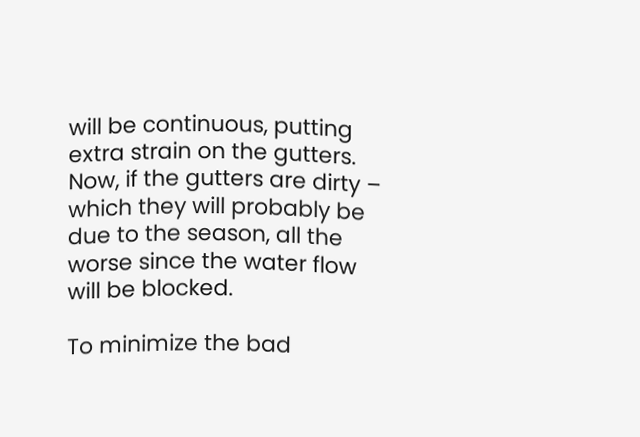will be continuous, putting extra strain on the gutters. Now, if the gutters are dirty – which they will probably be due to the season, all the worse since the water flow will be blocked.

To minimize the bad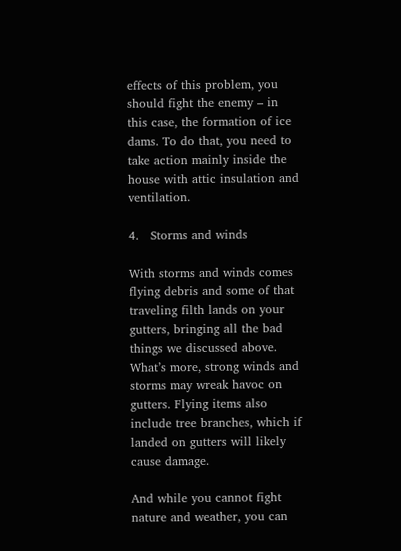effects of this problem, you should fight the enemy – in this case, the formation of ice dams. To do that, you need to take action mainly inside the house with attic insulation and ventilation.

4.   Storms and winds

With storms and winds comes flying debris and some of that traveling filth lands on your gutters, bringing all the bad things we discussed above. What’s more, strong winds and storms may wreak havoc on gutters. Flying items also include tree branches, which if landed on gutters will likely cause damage.

And while you cannot fight nature and weather, you can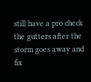still have a pro check the gutters after the storm goes away and fix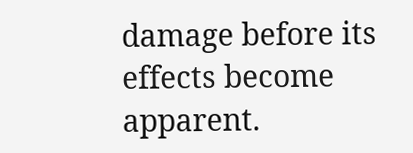damage before its effects become apparent.